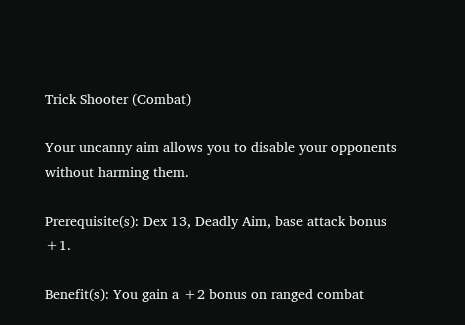Trick Shooter (Combat)

Your uncanny aim allows you to disable your opponents without harming them.

Prerequisite(s): Dex 13, Deadly Aim, base attack bonus +1.

Benefit(s): You gain a +2 bonus on ranged combat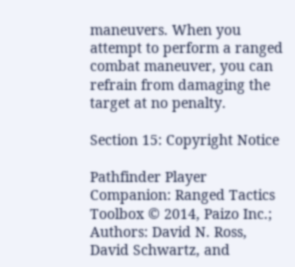maneuvers. When you attempt to perform a ranged combat maneuver, you can refrain from damaging the target at no penalty.

Section 15: Copyright Notice

Pathfinder Player Companion: Ranged Tactics Toolbox © 2014, Paizo Inc.; Authors: David N. Ross, David Schwartz, and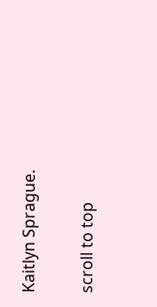Kaitlyn Sprague.

scroll to top